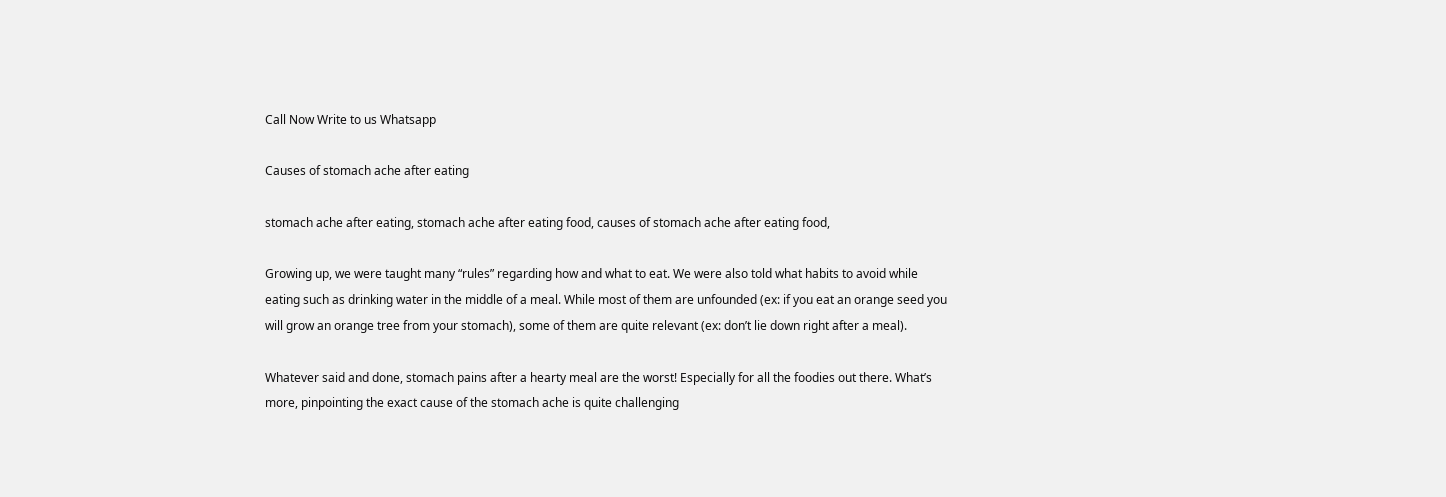Call Now Write to us Whatsapp

Causes of stomach ache after eating

stomach ache after eating, stomach ache after eating food, causes of stomach ache after eating food,

Growing up, we were taught many “rules” regarding how and what to eat. We were also told what habits to avoid while eating such as drinking water in the middle of a meal. While most of them are unfounded (ex: if you eat an orange seed you will grow an orange tree from your stomach), some of them are quite relevant (ex: don’t lie down right after a meal).

Whatever said and done, stomach pains after a hearty meal are the worst! Especially for all the foodies out there. What’s more, pinpointing the exact cause of the stomach ache is quite challenging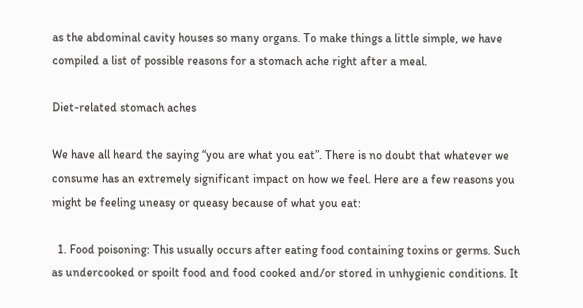as the abdominal cavity houses so many organs. To make things a little simple, we have compiled a list of possible reasons for a stomach ache right after a meal.

Diet-related stomach aches

We have all heard the saying “you are what you eat”. There is no doubt that whatever we consume has an extremely significant impact on how we feel. Here are a few reasons you might be feeling uneasy or queasy because of what you eat:

  1. Food poisoning: This usually occurs after eating food containing toxins or germs. Such as undercooked or spoilt food and food cooked and/or stored in unhygienic conditions. It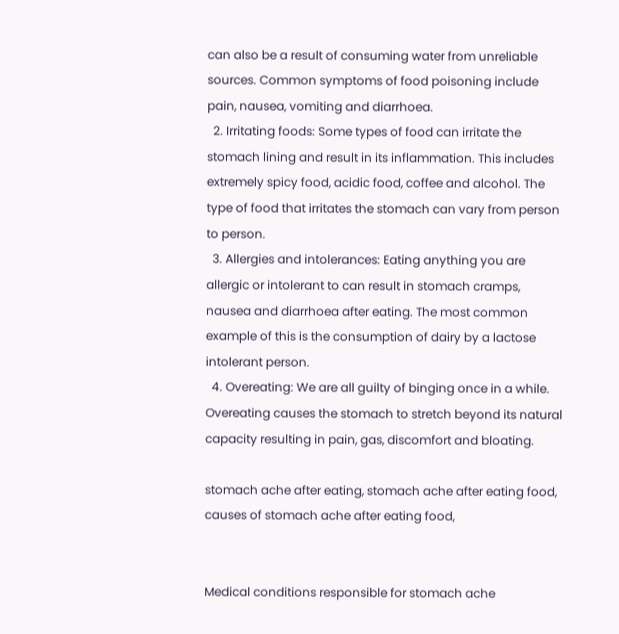can also be a result of consuming water from unreliable sources. Common symptoms of food poisoning include pain, nausea, vomiting and diarrhoea.
  2. Irritating foods: Some types of food can irritate the stomach lining and result in its inflammation. This includes extremely spicy food, acidic food, coffee and alcohol. The type of food that irritates the stomach can vary from person to person.
  3. Allergies and intolerances: Eating anything you are allergic or intolerant to can result in stomach cramps, nausea and diarrhoea after eating. The most common example of this is the consumption of dairy by a lactose intolerant person.
  4. Overeating: We are all guilty of binging once in a while. Overeating causes the stomach to stretch beyond its natural capacity resulting in pain, gas, discomfort and bloating.

stomach ache after eating, stomach ache after eating food, causes of stomach ache after eating food,


Medical conditions responsible for stomach ache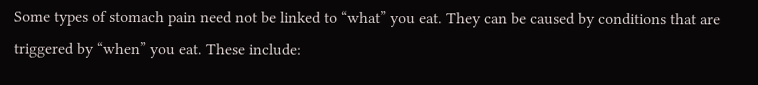Some types of stomach pain need not be linked to “what” you eat. They can be caused by conditions that are triggered by “when” you eat. These include: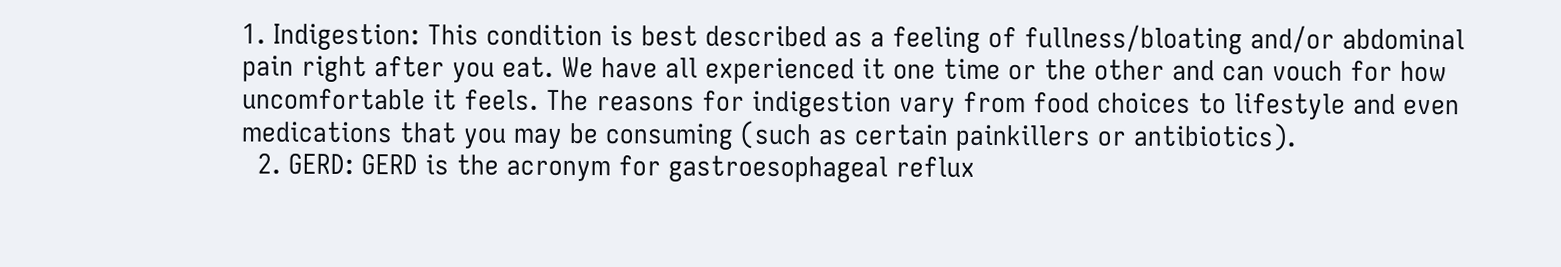1. Indigestion: This condition is best described as a feeling of fullness/bloating and/or abdominal pain right after you eat. We have all experienced it one time or the other and can vouch for how uncomfortable it feels. The reasons for indigestion vary from food choices to lifestyle and even medications that you may be consuming (such as certain painkillers or antibiotics).
  2. GERD: GERD is the acronym for gastroesophageal reflux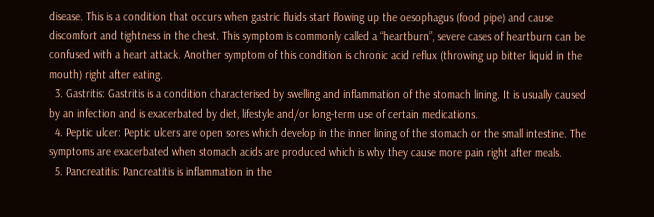disease. This is a condition that occurs when gastric fluids start flowing up the oesophagus (food pipe) and cause discomfort and tightness in the chest. This symptom is commonly called a “heartburn”, severe cases of heartburn can be confused with a heart attack. Another symptom of this condition is chronic acid reflux (throwing up bitter liquid in the mouth) right after eating.
  3. Gastritis: Gastritis is a condition characterised by swelling and inflammation of the stomach lining. It is usually caused by an infection and is exacerbated by diet, lifestyle and/or long-term use of certain medications.
  4. Peptic ulcer: Peptic ulcers are open sores which develop in the inner lining of the stomach or the small intestine. The symptoms are exacerbated when stomach acids are produced which is why they cause more pain right after meals.
  5. Pancreatitis: Pancreatitis is inflammation in the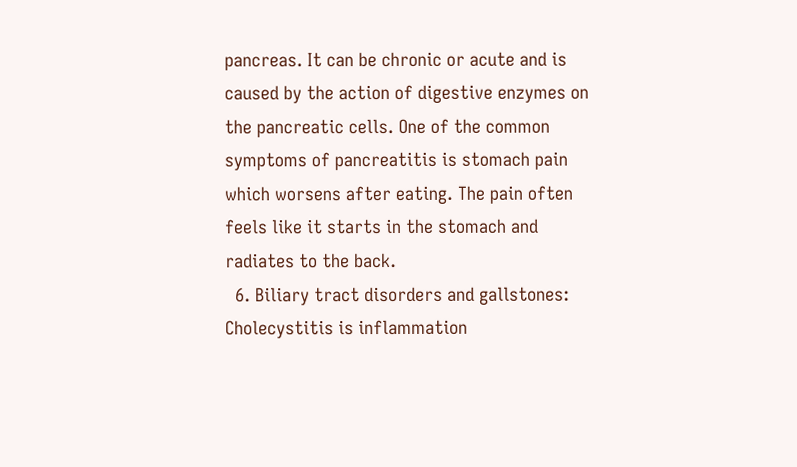pancreas. It can be chronic or acute and is caused by the action of digestive enzymes on the pancreatic cells. One of the common symptoms of pancreatitis is stomach pain which worsens after eating. The pain often feels like it starts in the stomach and radiates to the back.
  6. Biliary tract disorders and gallstones: Cholecystitis is inflammation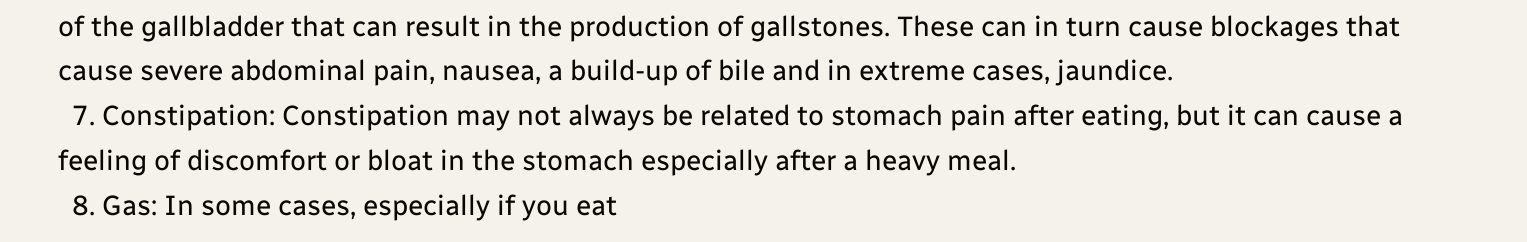of the gallbladder that can result in the production of gallstones. These can in turn cause blockages that cause severe abdominal pain, nausea, a build-up of bile and in extreme cases, jaundice.
  7. Constipation: Constipation may not always be related to stomach pain after eating, but it can cause a feeling of discomfort or bloat in the stomach especially after a heavy meal.
  8. Gas: In some cases, especially if you eat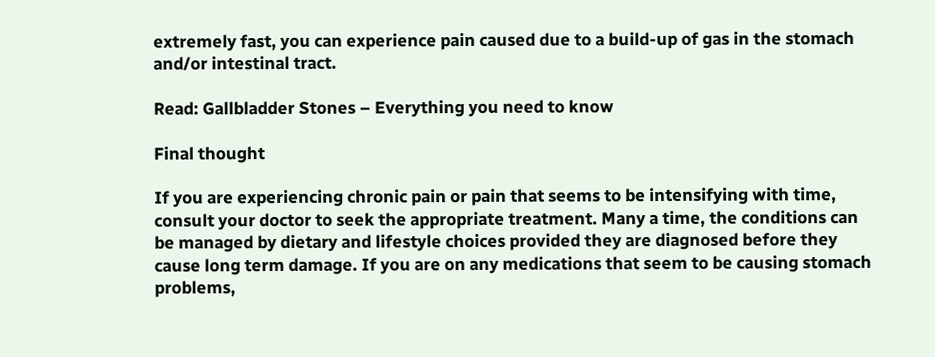extremely fast, you can experience pain caused due to a build-up of gas in the stomach and/or intestinal tract.

Read: Gallbladder Stones – Everything you need to know

Final thought

If you are experiencing chronic pain or pain that seems to be intensifying with time, consult your doctor to seek the appropriate treatment. Many a time, the conditions can be managed by dietary and lifestyle choices provided they are diagnosed before they cause long term damage. If you are on any medications that seem to be causing stomach problems,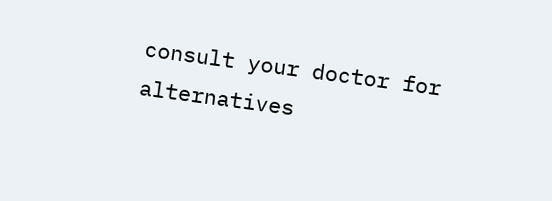consult your doctor for alternatives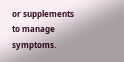or supplements to manage symptoms.